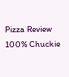Pizza Review
100% Chuckie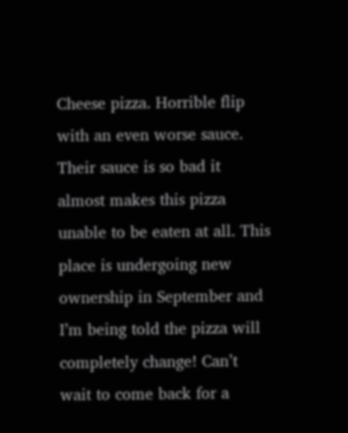Cheese pizza. Horrible flip with an even worse sauce. Their sauce is so bad it almost makes this pizza unable to be eaten at all. This place is undergoing new ownership in September and I’m being told the pizza will completely change! Can’t wait to come back for a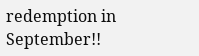redemption in September!!